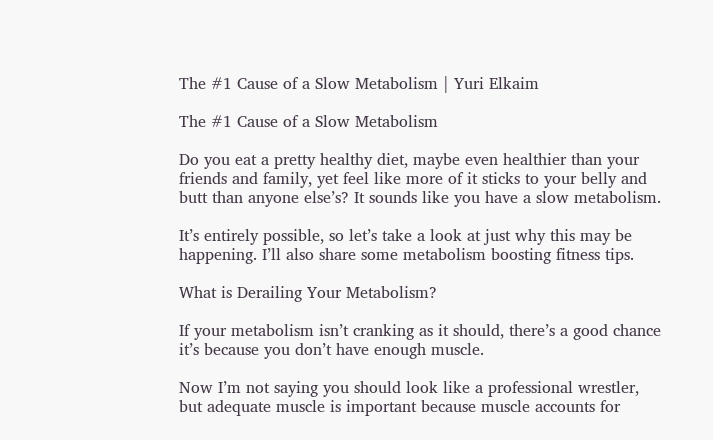The #1 Cause of a Slow Metabolism | Yuri Elkaim

The #1 Cause of a Slow Metabolism

Do you eat a pretty healthy diet, maybe even healthier than your friends and family, yet feel like more of it sticks to your belly and butt than anyone else’s? It sounds like you have a slow metabolism.

It’s entirely possible, so let’s take a look at just why this may be happening. I’ll also share some metabolism boosting fitness tips.

What is Derailing Your Metabolism?

If your metabolism isn’t cranking as it should, there’s a good chance it’s because you don’t have enough muscle.

Now I’m not saying you should look like a professional wrestler, but adequate muscle is important because muscle accounts for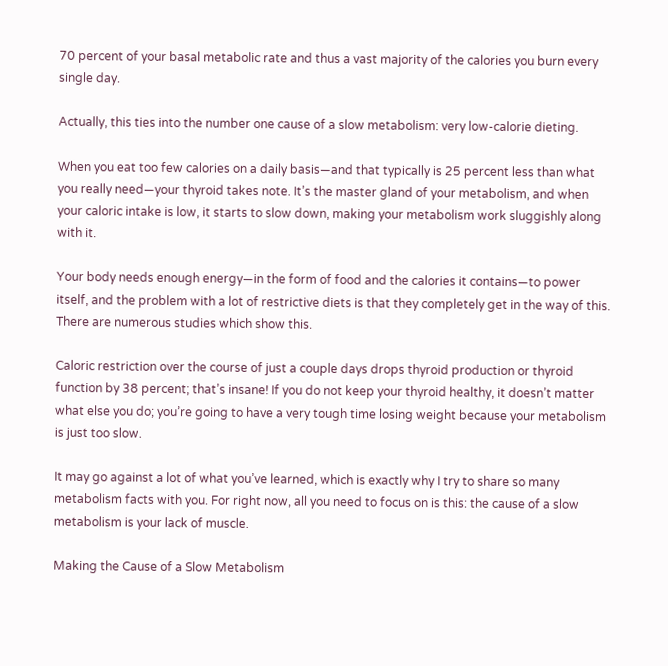70 percent of your basal metabolic rate and thus a vast majority of the calories you burn every single day.

Actually, this ties into the number one cause of a slow metabolism: very low-calorie dieting.

When you eat too few calories on a daily basis—and that typically is 25 percent less than what you really need—your thyroid takes note. It’s the master gland of your metabolism, and when your caloric intake is low, it starts to slow down, making your metabolism work sluggishly along with it.

Your body needs enough energy—in the form of food and the calories it contains—to power itself, and the problem with a lot of restrictive diets is that they completely get in the way of this. There are numerous studies which show this.

Caloric restriction over the course of just a couple days drops thyroid production or thyroid function by 38 percent; that’s insane! If you do not keep your thyroid healthy, it doesn’t matter what else you do; you’re going to have a very tough time losing weight because your metabolism is just too slow.

It may go against a lot of what you’ve learned, which is exactly why I try to share so many metabolism facts with you. For right now, all you need to focus on is this: the cause of a slow metabolism is your lack of muscle.

Making the Cause of a Slow Metabolism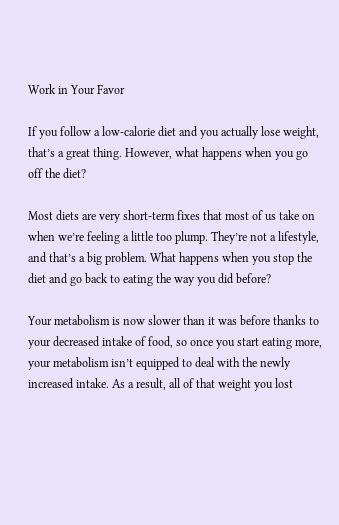Work in Your Favor

If you follow a low-calorie diet and you actually lose weight, that’s a great thing. However, what happens when you go off the diet?

Most diets are very short-term fixes that most of us take on when we’re feeling a little too plump. They’re not a lifestyle, and that’s a big problem. What happens when you stop the diet and go back to eating the way you did before?

Your metabolism is now slower than it was before thanks to your decreased intake of food, so once you start eating more, your metabolism isn’t equipped to deal with the newly increased intake. As a result, all of that weight you lost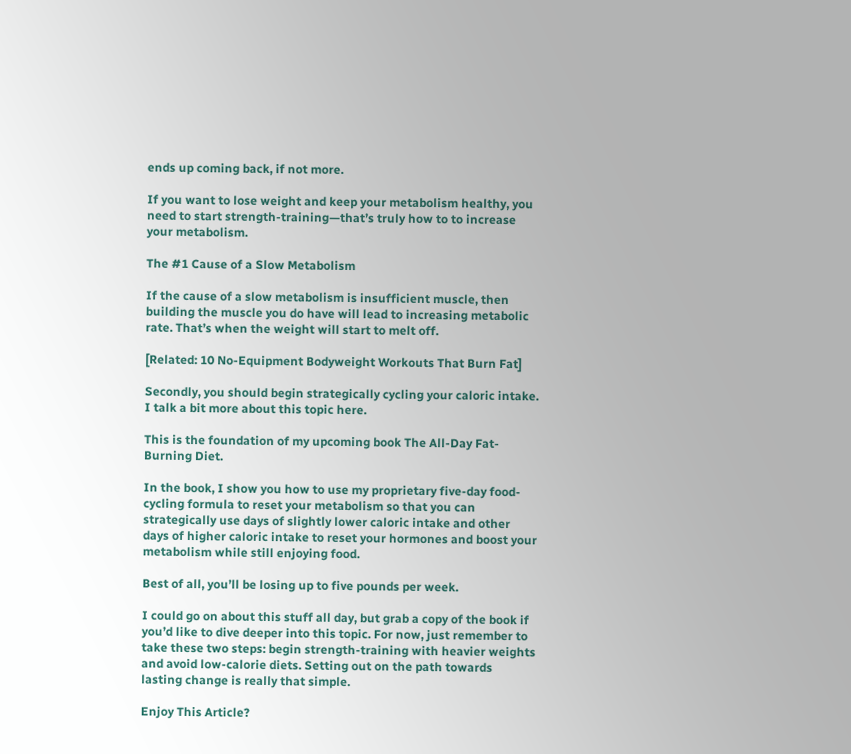ends up coming back, if not more.

If you want to lose weight and keep your metabolism healthy, you need to start strength-training—that’s truly how to to increase your metabolism.

The #1 Cause of a Slow Metabolism

If the cause of a slow metabolism is insufficient muscle, then building the muscle you do have will lead to increasing metabolic rate. That’s when the weight will start to melt off.

[Related: 10 No-Equipment Bodyweight Workouts That Burn Fat]

Secondly, you should begin strategically cycling your caloric intake. I talk a bit more about this topic here.

This is the foundation of my upcoming book The All-Day Fat-Burning Diet.

In the book, I show you how to use my proprietary five-day food-cycling formula to reset your metabolism so that you can strategically use days of slightly lower caloric intake and other days of higher caloric intake to reset your hormones and boost your metabolism while still enjoying food.

Best of all, you’ll be losing up to five pounds per week.

I could go on about this stuff all day, but grab a copy of the book if you’d like to dive deeper into this topic. For now, just remember to take these two steps: begin strength-training with heavier weights and avoid low-calorie diets. Setting out on the path towards lasting change is really that simple.

Enjoy This Article?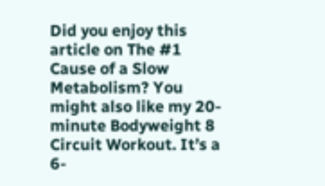Did you enjoy this article on The #1 Cause of a Slow Metabolism? You might also like my 20-minute Bodyweight 8 Circuit Workout. It’s a 6-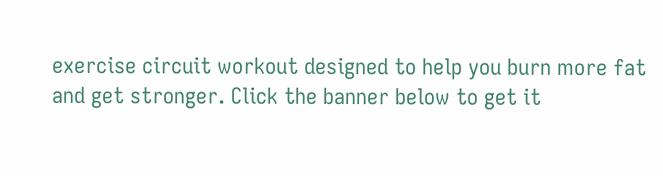exercise circuit workout designed to help you burn more fat and get stronger. Click the banner below to get it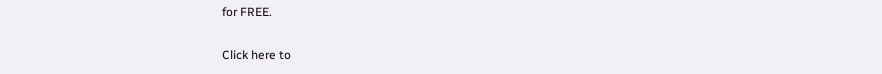for FREE.

Click here to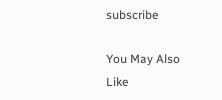subscribe

You May Also Like